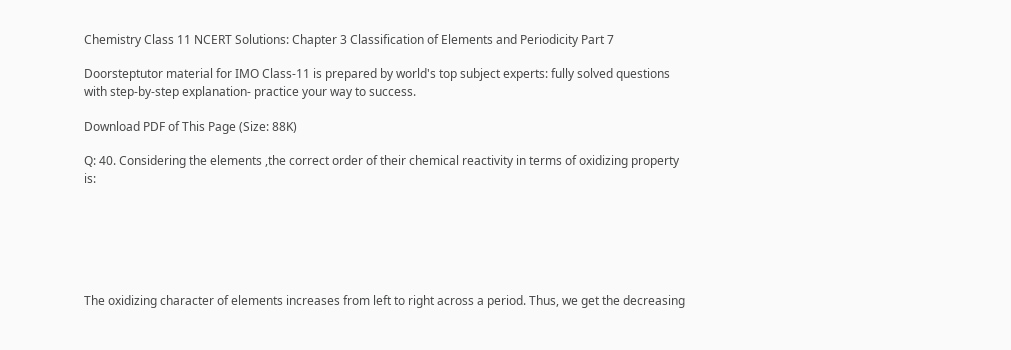Chemistry Class 11 NCERT Solutions: Chapter 3 Classification of Elements and Periodicity Part 7

Doorsteptutor material for IMO Class-11 is prepared by world's top subject experts: fully solved questions with step-by-step explanation- practice your way to success.

Download PDF of This Page (Size: 88K)

Q: 40. Considering the elements ,the correct order of their chemical reactivity in terms of oxidizing property is:






The oxidizing character of elements increases from left to right across a period. Thus, we get the decreasing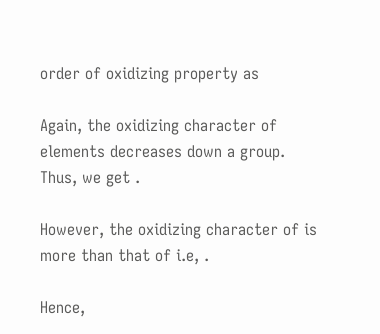order of oxidizing property as

Again, the oxidizing character of elements decreases down a group. Thus, we get .

However, the oxidizing character of is more than that of i.e, .

Hence,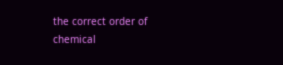the correct order of chemical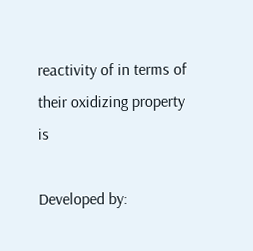reactivity of in terms of their oxidizing property is

Developed by: